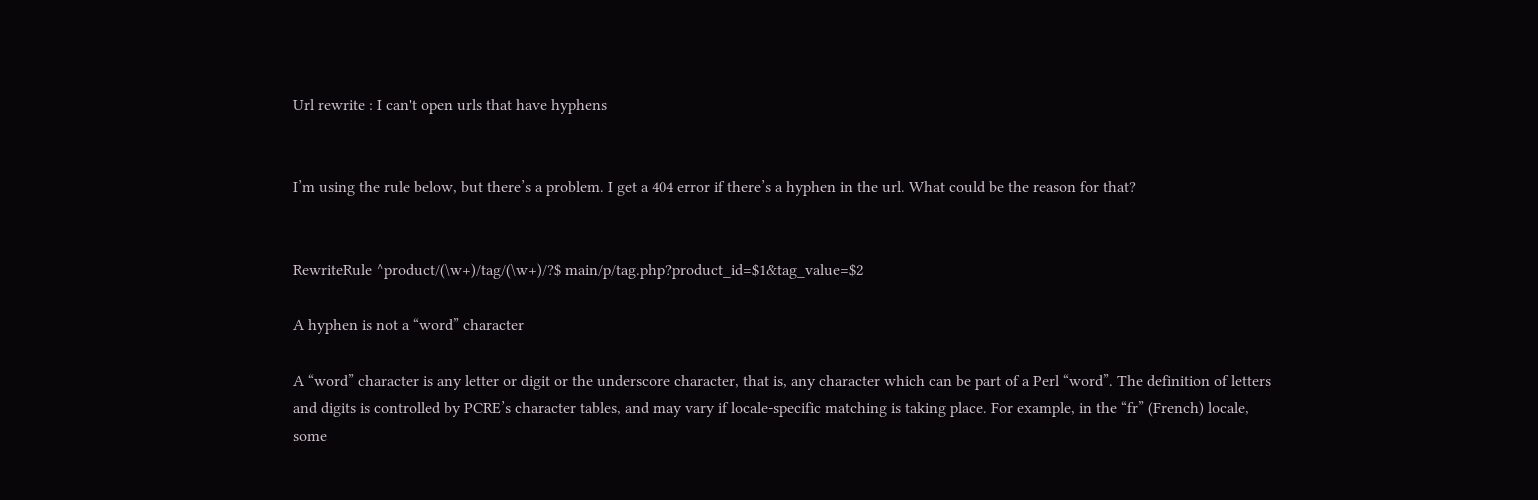Url rewrite : I can't open urls that have hyphens


I’m using the rule below, but there’s a problem. I get a 404 error if there’s a hyphen in the url. What could be the reason for that?


RewriteRule ^product/(\w+)/tag/(\w+)/?$ main/p/tag.php?product_id=$1&tag_value=$2

A hyphen is not a “word” character

A “word” character is any letter or digit or the underscore character, that is, any character which can be part of a Perl “word”. The definition of letters and digits is controlled by PCRE’s character tables, and may vary if locale-specific matching is taking place. For example, in the “fr” (French) locale, some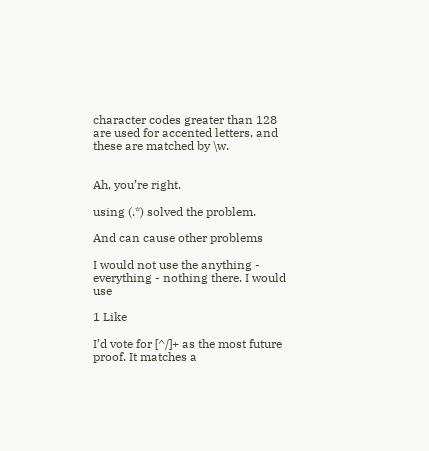character codes greater than 128 are used for accented letters, and these are matched by \w.


Ah, you’re right.

using (.*) solved the problem.

And can cause other problems

I would not use the anything - everything - nothing there. I would use

1 Like

I’d vote for [^/]+ as the most future proof. It matches a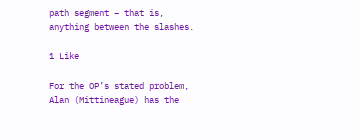path segment – that is, anything between the slashes.

1 Like

For the OP’s stated problem, Alan (Mittineague) has the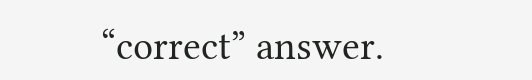“correct” answer.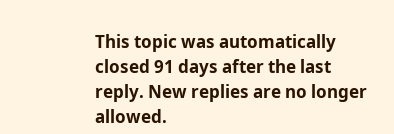This topic was automatically closed 91 days after the last reply. New replies are no longer allowed.